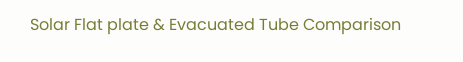Solar Flat plate & Evacuated Tube Comparison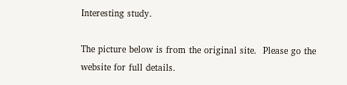Interesting study.

The picture below is from the original site.  Please go the website for full details.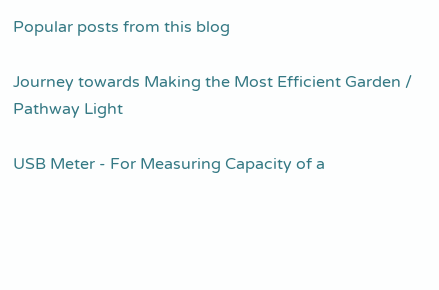Popular posts from this blog

Journey towards Making the Most Efficient Garden / Pathway Light

USB Meter - For Measuring Capacity of a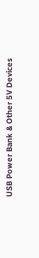USB Power Bank & Other 5V Devices